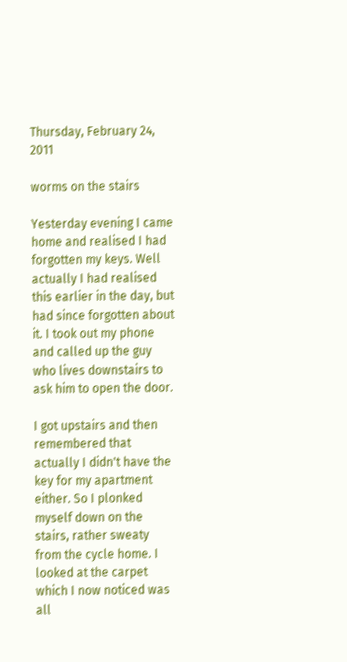Thursday, February 24, 2011

worms on the stairs

Yesterday evening I came home and realised I had forgotten my keys. Well actually I had realised this earlier in the day, but had since forgotten about it. I took out my phone and called up the guy who lives downstairs to ask him to open the door.

I got upstairs and then remembered that actually I didn't have the key for my apartment either. So I plonked myself down on the stairs, rather sweaty from the cycle home. I looked at the carpet which I now noticed was all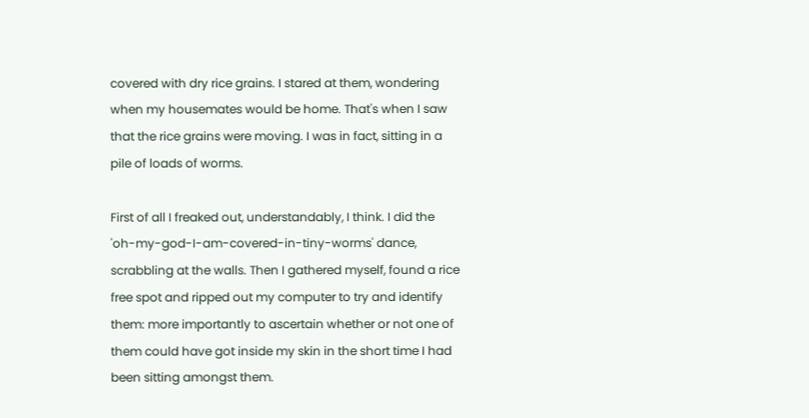covered with dry rice grains. I stared at them, wondering when my housemates would be home. That's when I saw that the rice grains were moving. I was in fact, sitting in a pile of loads of worms.

First of all I freaked out, understandably, I think. I did the 'oh-my-god-I-am-covered-in-tiny-worms' dance, scrabbling at the walls. Then I gathered myself, found a rice free spot and ripped out my computer to try and identify them: more importantly to ascertain whether or not one of them could have got inside my skin in the short time I had been sitting amongst them.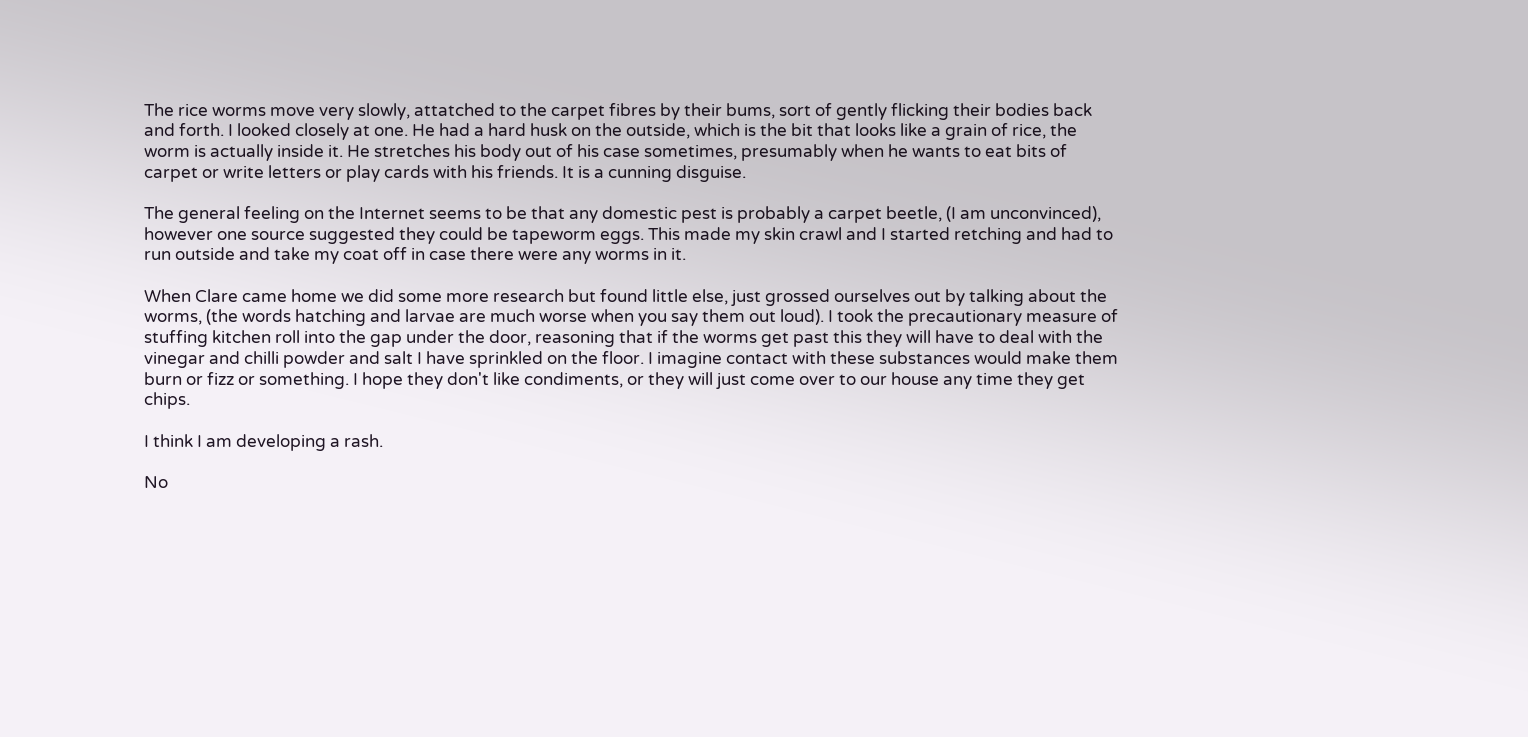The rice worms move very slowly, attatched to the carpet fibres by their bums, sort of gently flicking their bodies back and forth. I looked closely at one. He had a hard husk on the outside, which is the bit that looks like a grain of rice, the worm is actually inside it. He stretches his body out of his case sometimes, presumably when he wants to eat bits of carpet or write letters or play cards with his friends. It is a cunning disguise.

The general feeling on the Internet seems to be that any domestic pest is probably a carpet beetle, (I am unconvinced), however one source suggested they could be tapeworm eggs. This made my skin crawl and I started retching and had to run outside and take my coat off in case there were any worms in it.

When Clare came home we did some more research but found little else, just grossed ourselves out by talking about the worms, (the words hatching and larvae are much worse when you say them out loud). I took the precautionary measure of stuffing kitchen roll into the gap under the door, reasoning that if the worms get past this they will have to deal with the vinegar and chilli powder and salt I have sprinkled on the floor. I imagine contact with these substances would make them burn or fizz or something. I hope they don't like condiments, or they will just come over to our house any time they get chips.

I think I am developing a rash.

No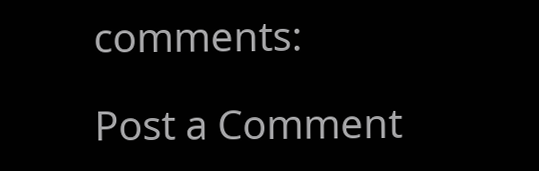comments:

Post a Comment